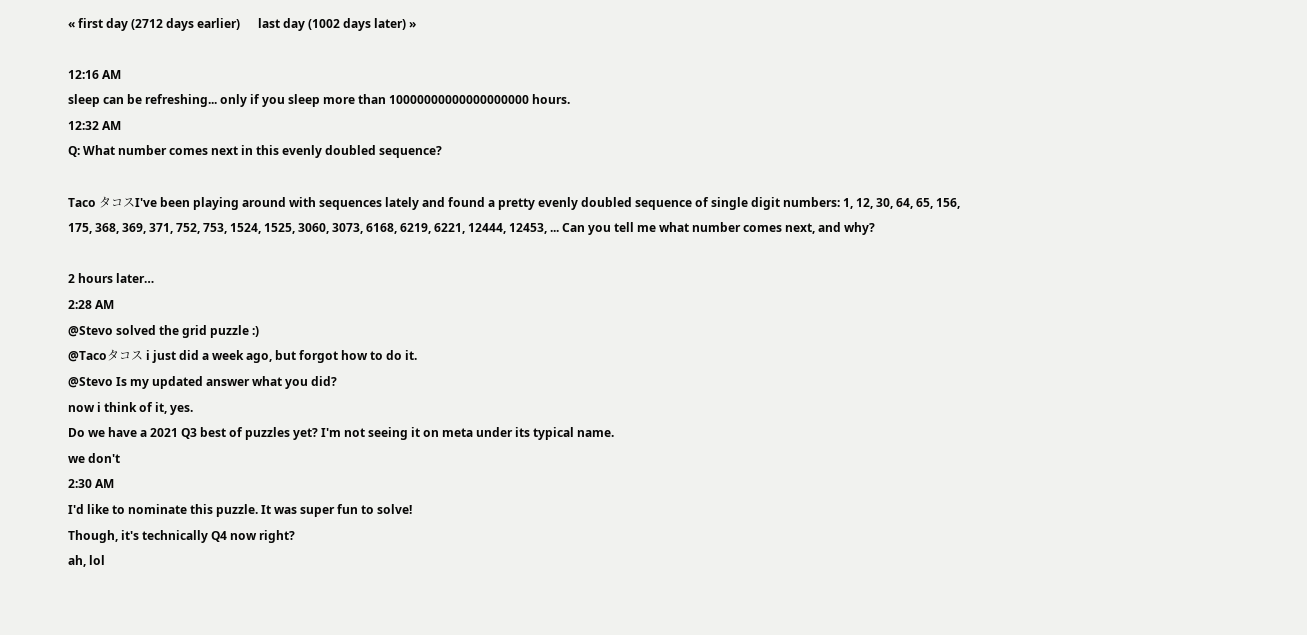« first day (2712 days earlier)      last day (1002 days later) »

12:16 AM
sleep can be refreshing... only if you sleep more than 10000000000000000000 hours.
12:32 AM
Q: What number comes next in this evenly doubled sequence?

Taco タコスI've been playing around with sequences lately and found a pretty evenly doubled sequence of single digit numbers: 1, 12, 30, 64, 65, 156, 175, 368, 369, 371, 752, 753, 1524, 1525, 3060, 3073, 6168, 6219, 6221, 12444, 12453, ... Can you tell me what number comes next, and why?

2 hours later…
2:28 AM
@Stevo solved the grid puzzle :)
@Tacoタコス i just did a week ago, but forgot how to do it.
@Stevo Is my updated answer what you did?
now i think of it, yes.
Do we have a 2021 Q3 best of puzzles yet? I'm not seeing it on meta under its typical name.
we don't
2:30 AM
I'd like to nominate this puzzle. It was super fun to solve!
Though, it's technically Q4 now right?
ah, lol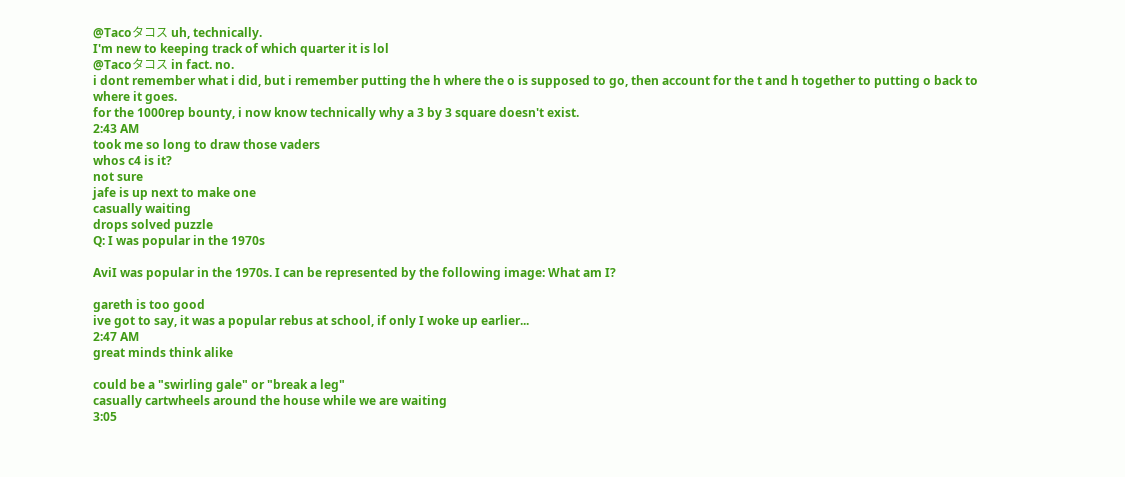@Tacoタコス uh, technically.
I'm new to keeping track of which quarter it is lol
@Tacoタコス in fact. no.
i dont remember what i did, but i remember putting the h where the o is supposed to go, then account for the t and h together to putting o back to where it goes.
for the 1000rep bounty, i now know technically why a 3 by 3 square doesn't exist.
2:43 AM
took me so long to draw those vaders
whos c4 is it?
not sure
jafe is up next to make one
casually waiting
drops solved puzzle
Q: I was popular in the 1970s

AviI was popular in the 1970s. I can be represented by the following image: What am I?

gareth is too good
ive got to say, it was a popular rebus at school, if only I woke up earlier...
2:47 AM
great minds think alike

could be a "swirling gale" or "break a leg"
casually cartwheels around the house while we are waiting
3:05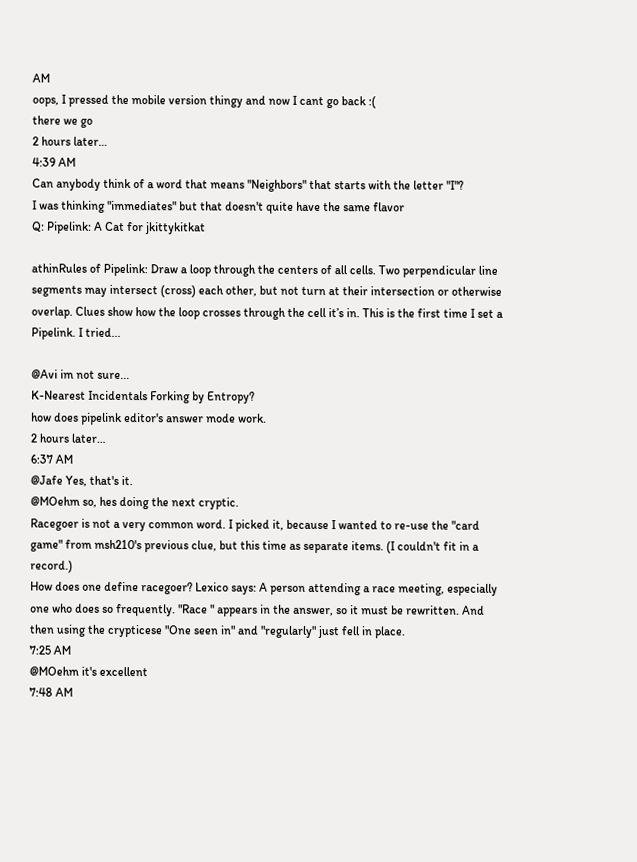AM
oops, I pressed the mobile version thingy and now I cant go back :(
there we go
2 hours later…
4:39 AM
Can anybody think of a word that means "Neighbors" that starts with the letter "I"?
I was thinking "immediates" but that doesn't quite have the same flavor
Q: Pipelink: A Cat for jkittykitkat

athinRules of Pipelink: Draw a loop through the centers of all cells. Two perpendicular line segments may intersect (cross) each other, but not turn at their intersection or otherwise overlap. Clues show how the loop crosses through the cell it’s in. This is the first time I set a Pipelink. I tried...

@Avi im not sure...
K-Nearest Incidentals Forking by Entropy?
how does pipelink editor's answer mode work.
2 hours later…
6:37 AM
@Jafe Yes, that's it.
@MOehm so, hes doing the next cryptic.
Racegoer is not a very common word. I picked it, because I wanted to re-use the "card game" from msh210's previous clue, but this time as separate items. (I couldn't fit in a record.)
How does one define racegoer? Lexico says: A person attending a race meeting, especially one who does so frequently. "Race " appears in the answer, so it must be rewritten. And then using the crypticese "One seen in" and "regularly" just fell in place.
7:25 AM
@MOehm it's excellent
7:48 AM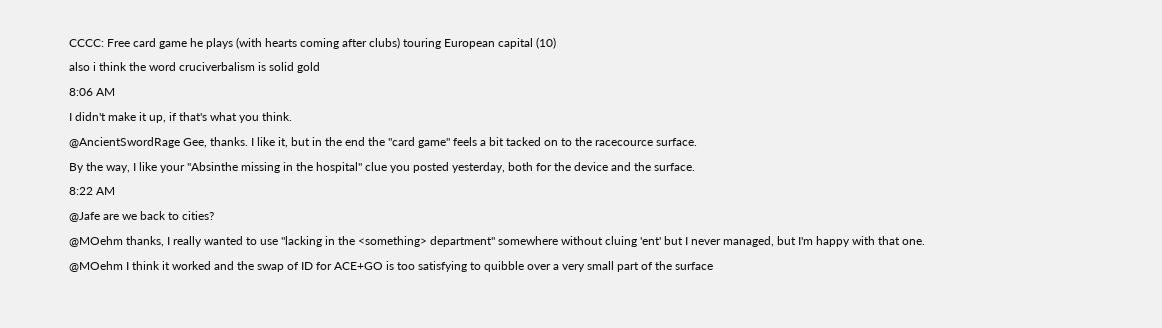CCCC: Free card game he plays (with hearts coming after clubs) touring European capital (10)
also i think the word cruciverbalism is solid gold
8:06 AM
I didn't make it up, if that's what you think.
@AncientSwordRage Gee, thanks. I like it, but in the end the "card game" feels a bit tacked on to the racecource surface.
By the way, I like your "Absinthe missing in the hospital" clue you posted yesterday, both for the device and the surface.
8:22 AM
@Jafe are we back to cities?
@MOehm thanks, I really wanted to use "lacking in the <something> department" somewhere without cluing 'ent' but I never managed, but I'm happy with that one.
@MOehm I think it worked and the swap of ID for ACE+GO is too satisfying to quibble over a very small part of the surface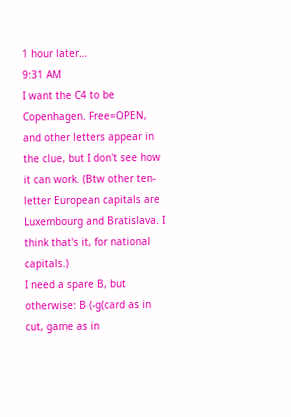1 hour later…
9:31 AM
I want the C4 to be Copenhagen. Free=OPEN, and other letters appear in the clue, but I don't see how it can work. (Btw other ten-letter European capitals are Luxembourg and Bratislava. I think that's it, for national capitals.)
I need a spare B, but otherwise: B (-g(card as in cut, game as in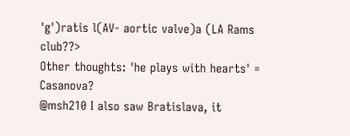'g')ratis l(AV- aortic valve)a (LA Rams club??>
Other thoughts: 'he plays with hearts' = Casanova?
@msh210 I also saw Bratislava, it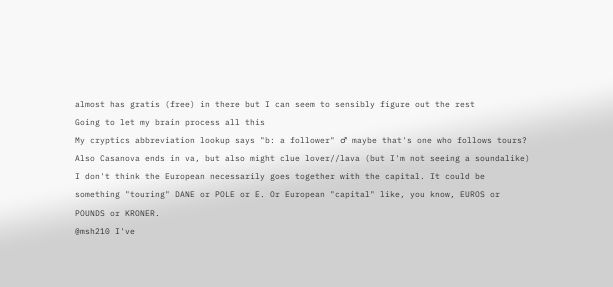almost has gratis (free) in there but I can seem to sensibly figure out the rest
Going to let my brain process all this
My cryptics abbreviation lookup says "b: a follower" ♂ maybe that's one who follows tours?
Also Casanova ends in va, but also might clue lover//lava (but I'm not seeing a soundalike)
I don't think the European necessarily goes together with the capital. It could be something "touring" DANE or POLE or E. Or European "capital" like, you know, EUROS or POUNDS or KRONER.
@msh210 I've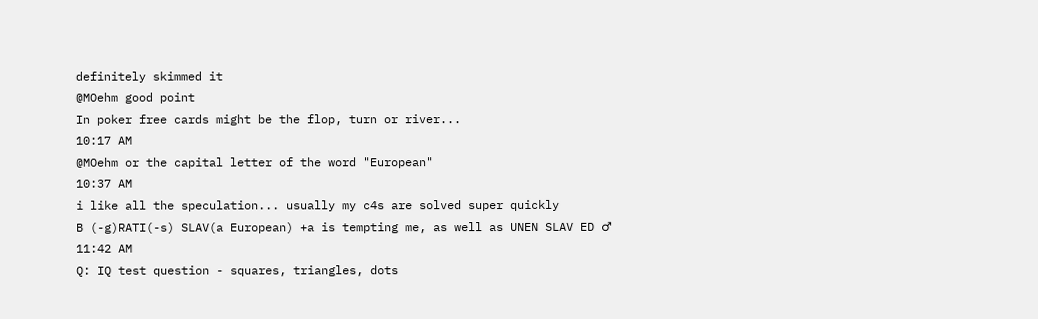definitely skimmed it
@MOehm good point
In poker free cards might be the flop, turn or river...
10:17 AM
@MOehm or the capital letter of the word "European"
10:37 AM
i like all the speculation... usually my c4s are solved super quickly
B (-g)RATI(-s) SLAV(a European) +a is tempting me, as well as UNEN SLAV ED ♂
11:42 AM
Q: IQ test question - squares, triangles, dots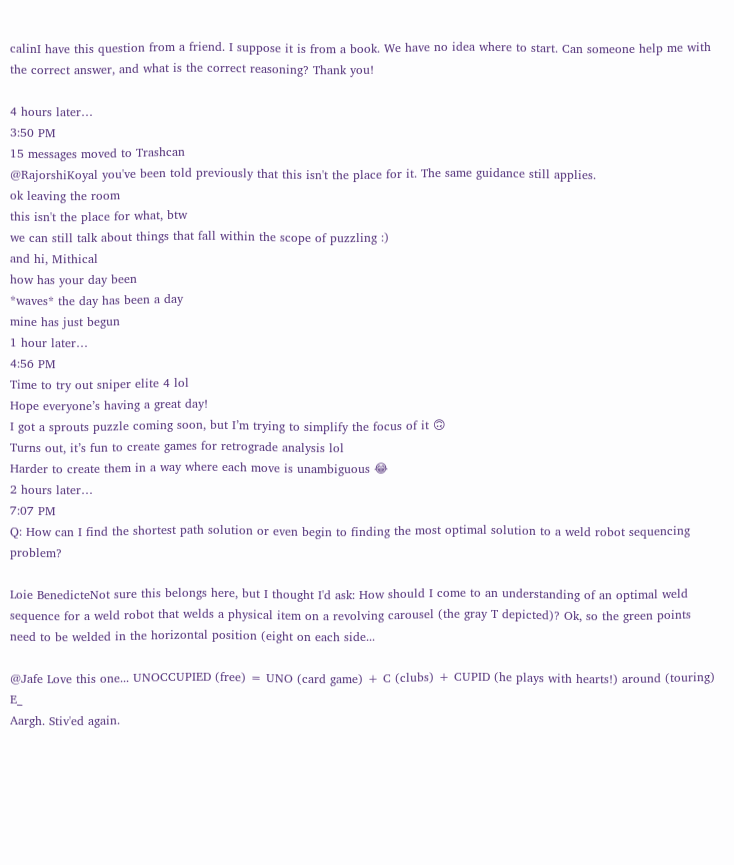calinI have this question from a friend. I suppose it is from a book. We have no idea where to start. Can someone help me with the correct answer, and what is the correct reasoning? Thank you!

4 hours later…
3:50 PM
15 messages moved to Trashcan
@RajorshiKoyal you've been told previously that this isn't the place for it. The same guidance still applies.
ok leaving the room
this isn't the place for what, btw
we can still talk about things that fall within the scope of puzzling :)
and hi, Mithical
how has your day been
*waves* the day has been a day
mine has just begun
1 hour later…
4:56 PM
Time to try out sniper elite 4 lol
Hope everyone’s having a great day!
I got a sprouts puzzle coming soon, but I’m trying to simplify the focus of it 🙃
Turns out, it’s fun to create games for retrograde analysis lol
Harder to create them in a way where each move is unambiguous 😂
2 hours later…
7:07 PM
Q: How can I find the shortest path solution or even begin to finding the most optimal solution to a weld robot sequencing problem?

Loie BenedicteNot sure this belongs here, but I thought I'd ask: How should I come to an understanding of an optimal weld sequence for a weld robot that welds a physical item on a revolving carousel (the gray T depicted)? Ok, so the green points need to be welded in the horizontal position (eight on each side...

@Jafe Love this one... UNOCCUPIED (free) = UNO (card game) + C (clubs) + CUPID (he plays with hearts!) around (touring) E_
Aargh. Stiv'ed again.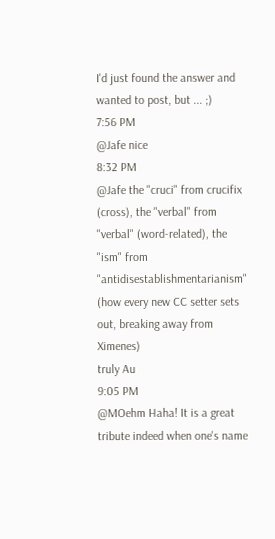I'd just found the answer and wanted to post, but ... ;)
7:56 PM
@Jafe nice
8:32 PM
@Jafe the "cruci" from crucifix (cross), the "verbal" from "verbal" (word-related), the "ism" from "antidisestablishmentarianism" (how every new CC setter sets out, breaking away from Ximenes)
truly Au
9:05 PM
@MOehm Haha! It is a great tribute indeed when one's name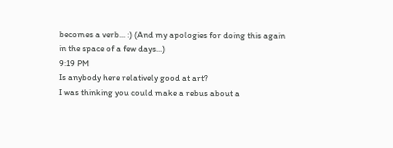becomes a verb... :) (And my apologies for doing this again in the space of a few days...)
9:19 PM
Is anybody here relatively good at art?
I was thinking you could make a rebus about a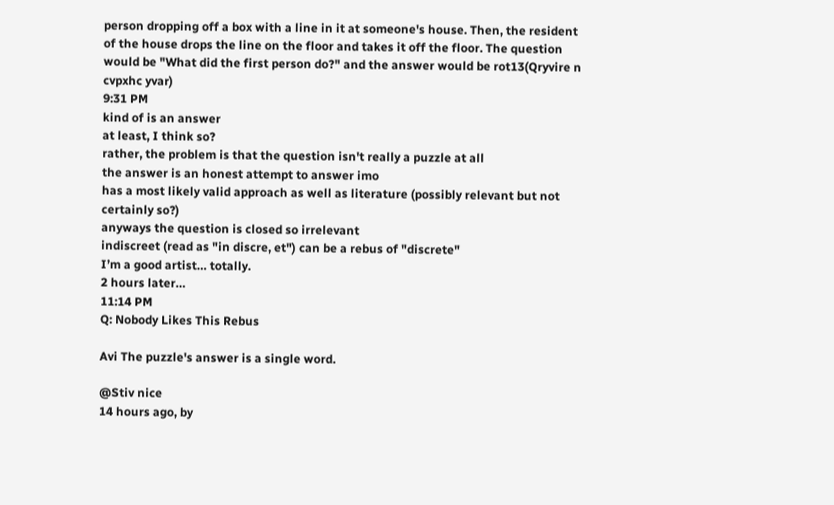person dropping off a box with a line in it at someone's house. Then, the resident of the house drops the line on the floor and takes it off the floor. The question would be "What did the first person do?" and the answer would be rot13(Qryvire n cvpxhc yvar)
9:31 PM
kind of is an answer
at least, I think so?
rather, the problem is that the question isn't really a puzzle at all
the answer is an honest attempt to answer imo
has a most likely valid approach as well as literature (possibly relevant but not certainly so?)
anyways the question is closed so irrelevant
indiscreet (read as "in discre, et") can be a rebus of "discrete"
I’m a good artist… totally.
2 hours later…
11:14 PM
Q: Nobody Likes This Rebus

Avi The puzzle's answer is a single word.

@Stiv nice
14 hours ago, by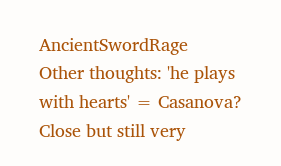AncientSwordRage
Other thoughts: 'he plays with hearts' = Casanova?
Close but still very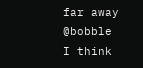far away
@bobble I think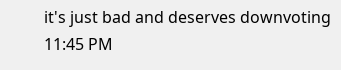it's just bad and deserves downvoting
11:45 PM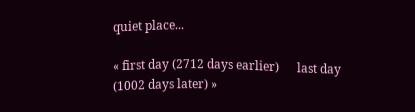quiet place...

« first day (2712 days earlier)      last day (1002 days later) »